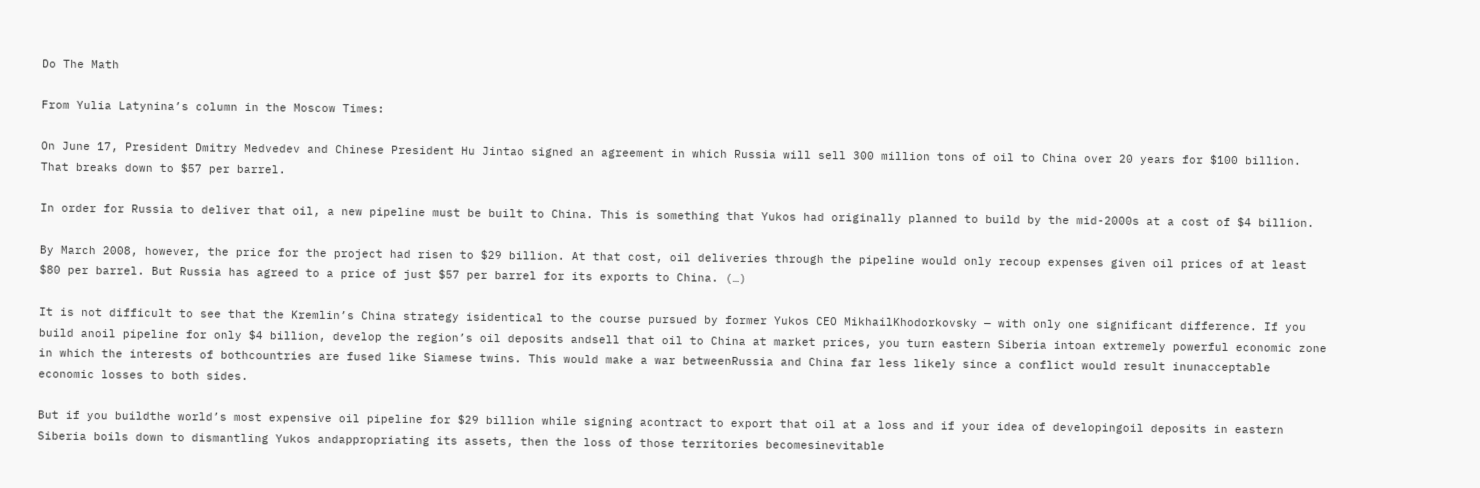Do The Math

From Yulia Latynina’s column in the Moscow Times:

On June 17, President Dmitry Medvedev and Chinese President Hu Jintao signed an agreement in which Russia will sell 300 million tons of oil to China over 20 years for $100 billion. That breaks down to $57 per barrel.

In order for Russia to deliver that oil, a new pipeline must be built to China. This is something that Yukos had originally planned to build by the mid-2000s at a cost of $4 billion.

By March 2008, however, the price for the project had risen to $29 billion. At that cost, oil deliveries through the pipeline would only recoup expenses given oil prices of at least $80 per barrel. But Russia has agreed to a price of just $57 per barrel for its exports to China. (…)

It is not difficult to see that the Kremlin’s China strategy isidentical to the course pursued by former Yukos CEO MikhailKhodorkovsky — with only one significant difference. If you build anoil pipeline for only $4 billion, develop the region’s oil deposits andsell that oil to China at market prices, you turn eastern Siberia intoan extremely powerful economic zone in which the interests of bothcountries are fused like Siamese twins. This would make a war betweenRussia and China far less likely since a conflict would result inunacceptable economic losses to both sides.

But if you buildthe world’s most expensive oil pipeline for $29 billion while signing acontract to export that oil at a loss and if your idea of developingoil deposits in eastern Siberia boils down to dismantling Yukos andappropriating its assets, then the loss of those territories becomesinevitable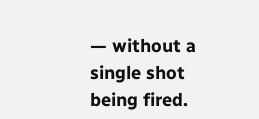— without a single shot being fired.